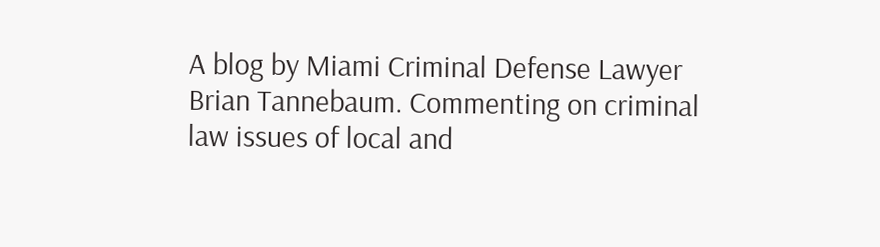A blog by Miami Criminal Defense Lawyer Brian Tannebaum. Commenting on criminal law issues of local and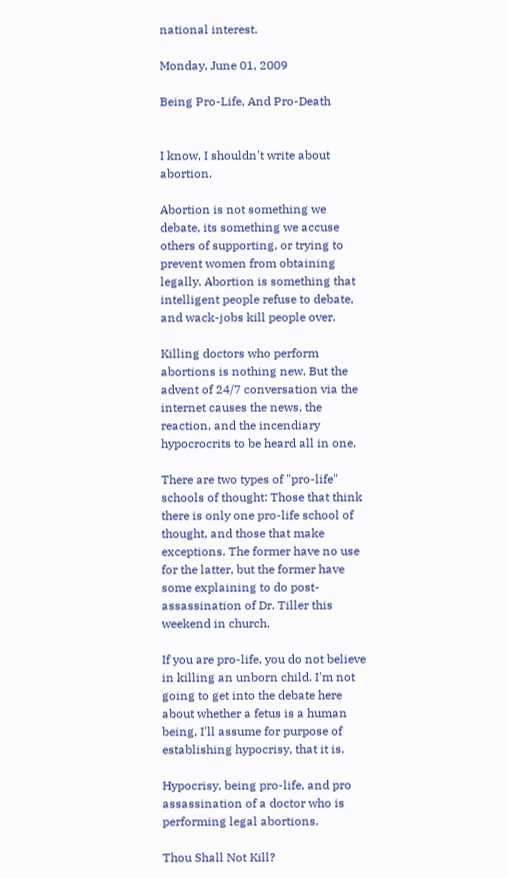national interest.

Monday, June 01, 2009

Being Pro-Life, And Pro-Death


I know, I shouldn't write about abortion.

Abortion is not something we debate, its something we accuse others of supporting, or trying to prevent women from obtaining legally. Abortion is something that intelligent people refuse to debate, and wack-jobs kill people over.

Killing doctors who perform abortions is nothing new. But the advent of 24/7 conversation via the internet causes the news, the reaction, and the incendiary hypocrocrits to be heard all in one.

There are two types of "pro-life" schools of thought: Those that think there is only one pro-life school of thought, and those that make exceptions. The former have no use for the latter, but the former have some explaining to do post-assassination of Dr. Tiller this weekend in church.

If you are pro-life, you do not believe in killing an unborn child. I'm not going to get into the debate here about whether a fetus is a human being, I'll assume for purpose of establishing hypocrisy, that it is.

Hypocrisy, being pro-life, and pro assassination of a doctor who is performing legal abortions.

Thou Shall Not Kill?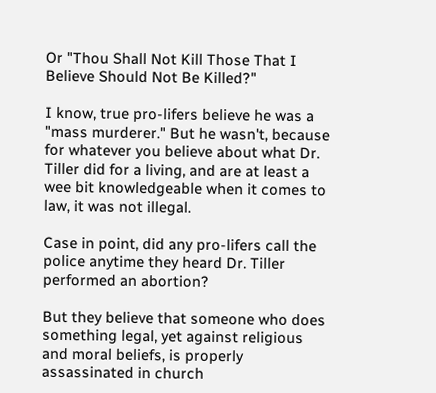Or "Thou Shall Not Kill Those That I Believe Should Not Be Killed?"

I know, true pro-lifers believe he was a "mass murderer." But he wasn't, because for whatever you believe about what Dr. Tiller did for a living, and are at least a wee bit knowledgeable when it comes to law, it was not illegal.

Case in point, did any pro-lifers call the police anytime they heard Dr. Tiller performed an abortion?

But they believe that someone who does something legal, yet against religious and moral beliefs, is properly assassinated in church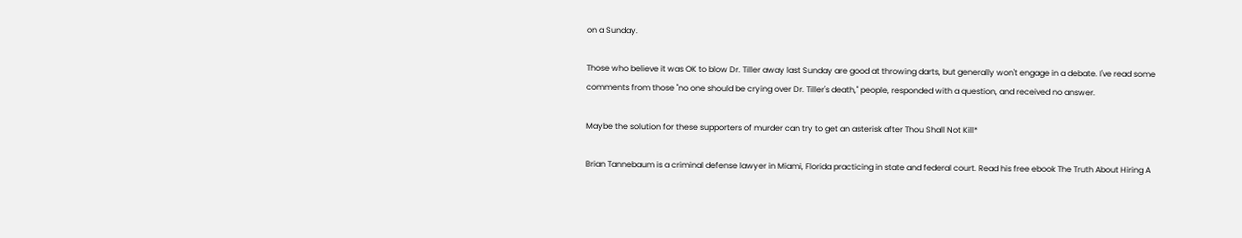on a Sunday.

Those who believe it was OK to blow Dr. Tiller away last Sunday are good at throwing darts, but generally won't engage in a debate. I've read some comments from those "no one should be crying over Dr. Tiller's death," people, responded with a question, and received no answer.

Maybe the solution for these supporters of murder can try to get an asterisk after Thou Shall Not Kill*

Brian Tannebaum is a criminal defense lawyer in Miami, Florida practicing in state and federal court. Read his free ebook The Truth About Hiring A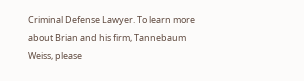Criminal Defense Lawyer. To learn more about Brian and his firm, Tannebaum Weiss, please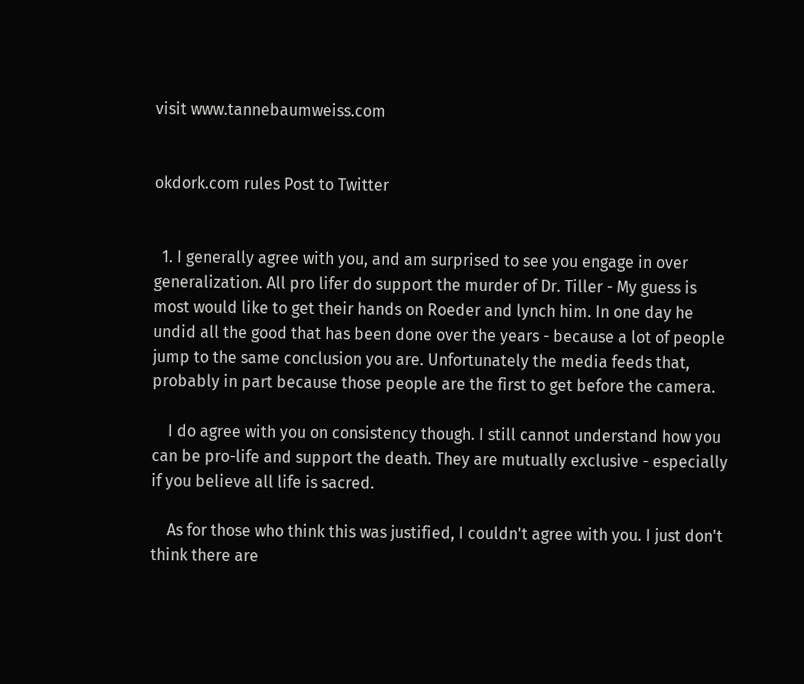visit www.tannebaumweiss.com


okdork.com rules Post to Twitter


  1. I generally agree with you, and am surprised to see you engage in over generalization. All pro lifer do support the murder of Dr. Tiller - My guess is most would like to get their hands on Roeder and lynch him. In one day he undid all the good that has been done over the years - because a lot of people jump to the same conclusion you are. Unfortunately the media feeds that, probably in part because those people are the first to get before the camera.

    I do agree with you on consistency though. I still cannot understand how you can be pro-life and support the death. They are mutually exclusive - especially if you believe all life is sacred.

    As for those who think this was justified, I couldn't agree with you. I just don't think there are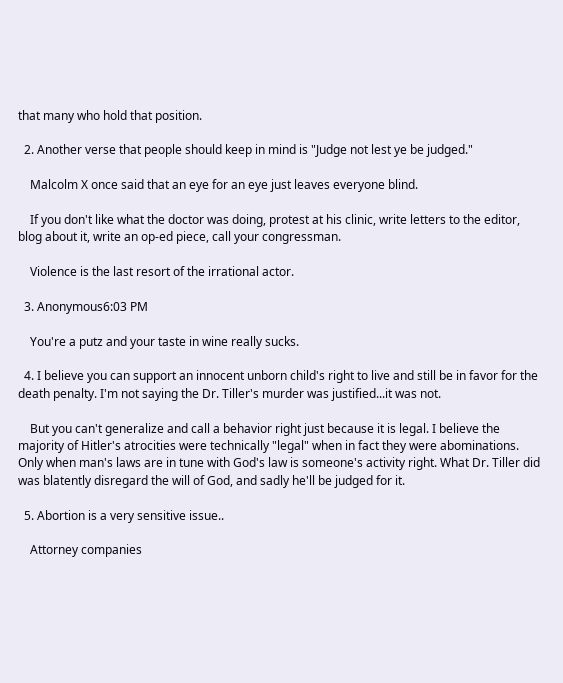that many who hold that position.

  2. Another verse that people should keep in mind is "Judge not lest ye be judged."

    Malcolm X once said that an eye for an eye just leaves everyone blind.

    If you don't like what the doctor was doing, protest at his clinic, write letters to the editor, blog about it, write an op-ed piece, call your congressman.

    Violence is the last resort of the irrational actor.

  3. Anonymous6:03 PM

    You're a putz and your taste in wine really sucks.

  4. I believe you can support an innocent unborn child's right to live and still be in favor for the death penalty. I'm not saying the Dr. Tiller's murder was justified...it was not.

    But you can't generalize and call a behavior right just because it is legal. I believe the majority of Hitler's atrocities were technically "legal" when in fact they were abominations. Only when man's laws are in tune with God's law is someone's activity right. What Dr. Tiller did was blatently disregard the will of God, and sadly he'll be judged for it.

  5. Abortion is a very sensitive issue..

    Attorney companies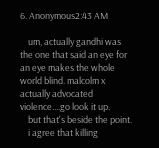6. Anonymous2:43 AM

    um, actually gandhi was the one that said an eye for an eye makes the whole world blind. malcolm x actually advocated violence....go look it up.
    but that's beside the point.
    i agree that killing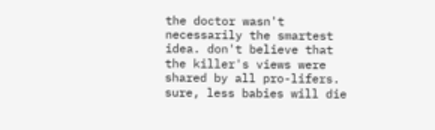the doctor wasn't necessarily the smartest idea. don't believe that the killer's views were shared by all pro-lifers. sure, less babies will die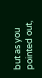but as you pointed out,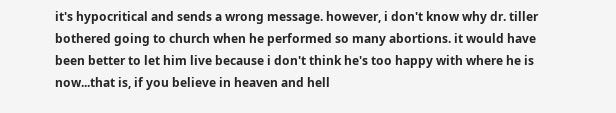it's hypocritical and sends a wrong message. however, i don't know why dr. tiller bothered going to church when he performed so many abortions. it would have been better to let him live because i don't think he's too happy with where he is now...that is, if you believe in heaven and hell